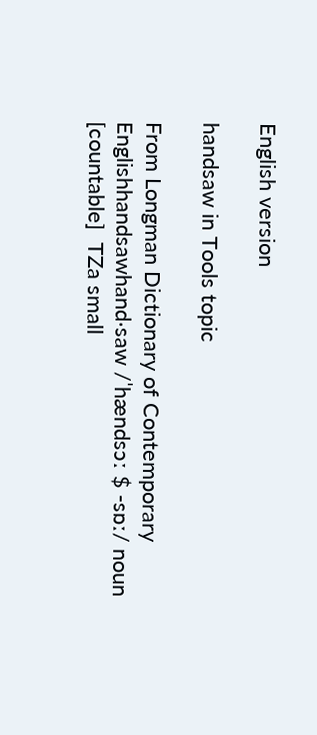English version

handsaw in Tools topic

From Longman Dictionary of Contemporary Englishhandsawhand‧saw /ˈhændsɔː $ -sɒː/ noun [countable]  TZa small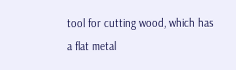tool for cutting wood, which has a flat metal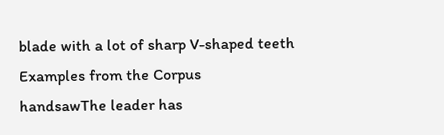blade with a lot of sharp V-shaped teeth
Examples from the Corpus
handsawThe leader has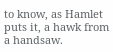to know, as Hamlet puts it, a hawk from a handsaw.